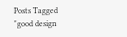Posts Tagged "good design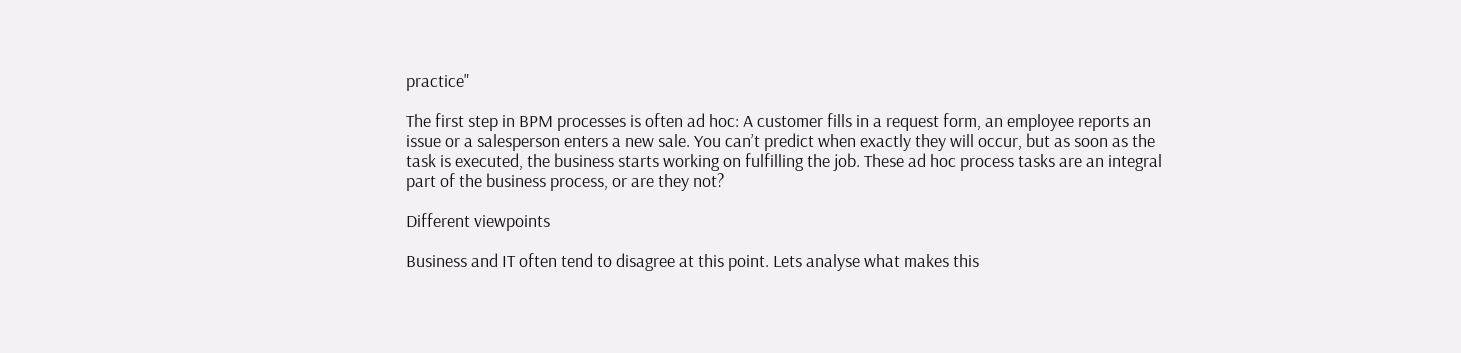practice"

The first step in BPM processes is often ad hoc: A customer fills in a request form, an employee reports an issue or a salesperson enters a new sale. You can’t predict when exactly they will occur, but as soon as the task is executed, the business starts working on fulfilling the job. These ad hoc process tasks are an integral part of the business process, or are they not?

Different viewpoints

Business and IT often tend to disagree at this point. Lets analyse what makes this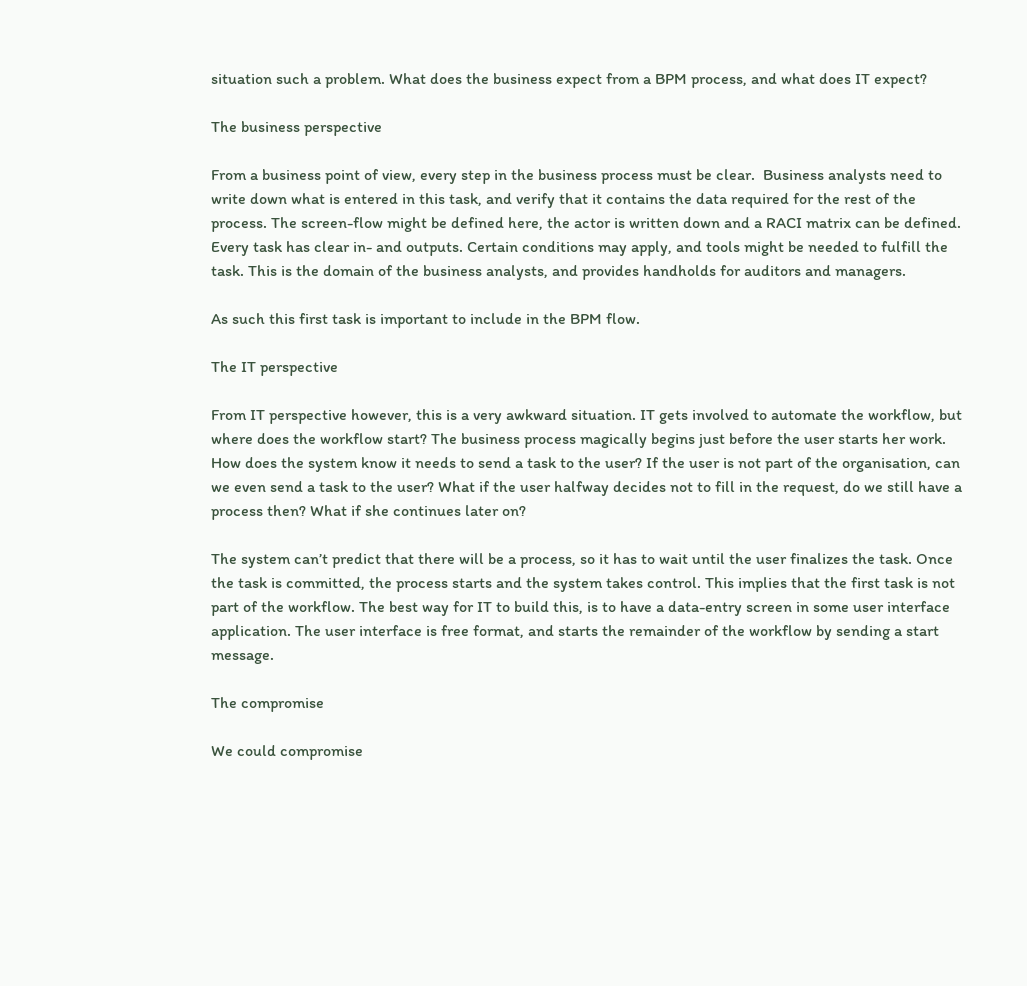situation such a problem. What does the business expect from a BPM process, and what does IT expect?

The business perspective

From a business point of view, every step in the business process must be clear.  Business analysts need to write down what is entered in this task, and verify that it contains the data required for the rest of the process. The screen-flow might be defined here, the actor is written down and a RACI matrix can be defined. Every task has clear in- and outputs. Certain conditions may apply, and tools might be needed to fulfill the task. This is the domain of the business analysts, and provides handholds for auditors and managers.

As such this first task is important to include in the BPM flow.

The IT perspective

From IT perspective however, this is a very awkward situation. IT gets involved to automate the workflow, but where does the workflow start? The business process magically begins just before the user starts her work. How does the system know it needs to send a task to the user? If the user is not part of the organisation, can we even send a task to the user? What if the user halfway decides not to fill in the request, do we still have a process then? What if she continues later on?

The system can’t predict that there will be a process, so it has to wait until the user finalizes the task. Once the task is committed, the process starts and the system takes control. This implies that the first task is not part of the workflow. The best way for IT to build this, is to have a data-entry screen in some user interface application. The user interface is free format, and starts the remainder of the workflow by sending a start message.

The compromise

We could compromise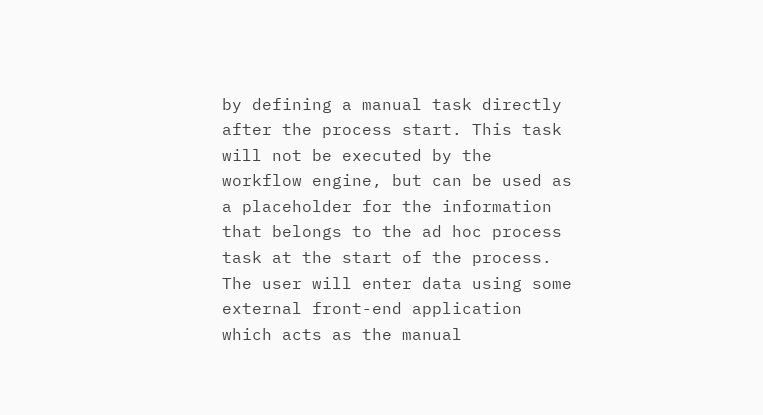by defining a manual task directly after the process start. This task will not be executed by the workflow engine, but can be used as a placeholder for the information that belongs to the ad hoc process task at the start of the process. The user will enter data using some external front-end application which acts as the manual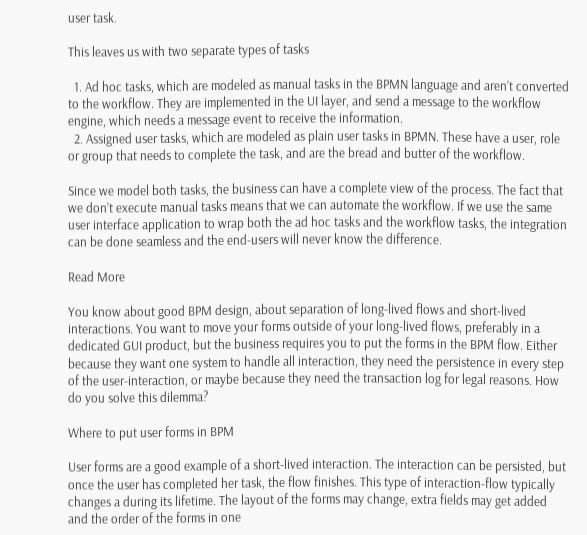user task.

This leaves us with two separate types of tasks

  1. Ad hoc tasks, which are modeled as manual tasks in the BPMN language and aren’t converted to the workflow. They are implemented in the UI layer, and send a message to the workflow engine, which needs a message event to receive the information.
  2. Assigned user tasks, which are modeled as plain user tasks in BPMN. These have a user, role or group that needs to complete the task, and are the bread and butter of the workflow.

Since we model both tasks, the business can have a complete view of the process. The fact that we don’t execute manual tasks means that we can automate the workflow. If we use the same user interface application to wrap both the ad hoc tasks and the workflow tasks, the integration can be done seamless and the end-users will never know the difference.

Read More

You know about good BPM design, about separation of long-lived flows and short-lived interactions. You want to move your forms outside of your long-lived flows, preferably in a dedicated GUI product, but the business requires you to put the forms in the BPM flow. Either because they want one system to handle all interaction, they need the persistence in every step of the user-interaction, or maybe because they need the transaction log for legal reasons. How do you solve this dilemma?

Where to put user forms in BPM

User forms are a good example of a short-lived interaction. The interaction can be persisted, but once the user has completed her task, the flow finishes. This type of interaction-flow typically changes a during its lifetime. The layout of the forms may change, extra fields may get added and the order of the forms in one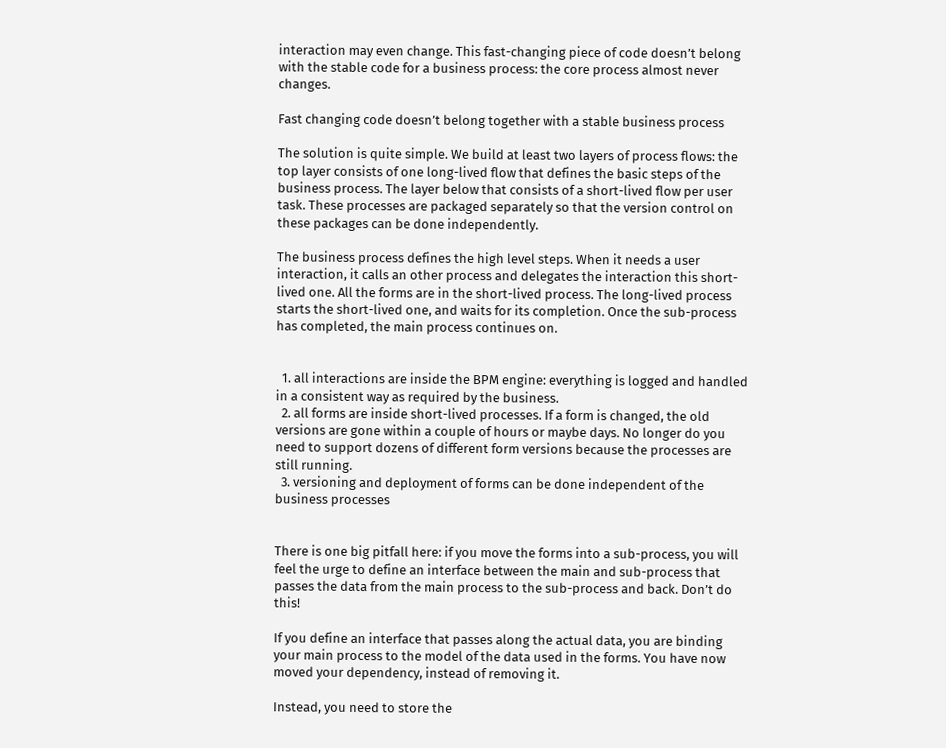interaction may even change. This fast-changing piece of code doesn’t belong with the stable code for a business process: the core process almost never changes.

Fast changing code doesn’t belong together with a stable business process

The solution is quite simple. We build at least two layers of process flows: the top layer consists of one long-lived flow that defines the basic steps of the business process. The layer below that consists of a short-lived flow per user task. These processes are packaged separately so that the version control on these packages can be done independently.

The business process defines the high level steps. When it needs a user interaction, it calls an other process and delegates the interaction this short-lived one. All the forms are in the short-lived process. The long-lived process starts the short-lived one, and waits for its completion. Once the sub-process has completed, the main process continues on.


  1. all interactions are inside the BPM engine: everything is logged and handled in a consistent way as required by the business.
  2. all forms are inside short-lived processes. If a form is changed, the old versions are gone within a couple of hours or maybe days. No longer do you need to support dozens of different form versions because the processes are still running.
  3. versioning and deployment of forms can be done independent of the business processes


There is one big pitfall here: if you move the forms into a sub-process, you will feel the urge to define an interface between the main and sub-process that passes the data from the main process to the sub-process and back. Don’t do this!

If you define an interface that passes along the actual data, you are binding your main process to the model of the data used in the forms. You have now moved your dependency, instead of removing it.

Instead, you need to store the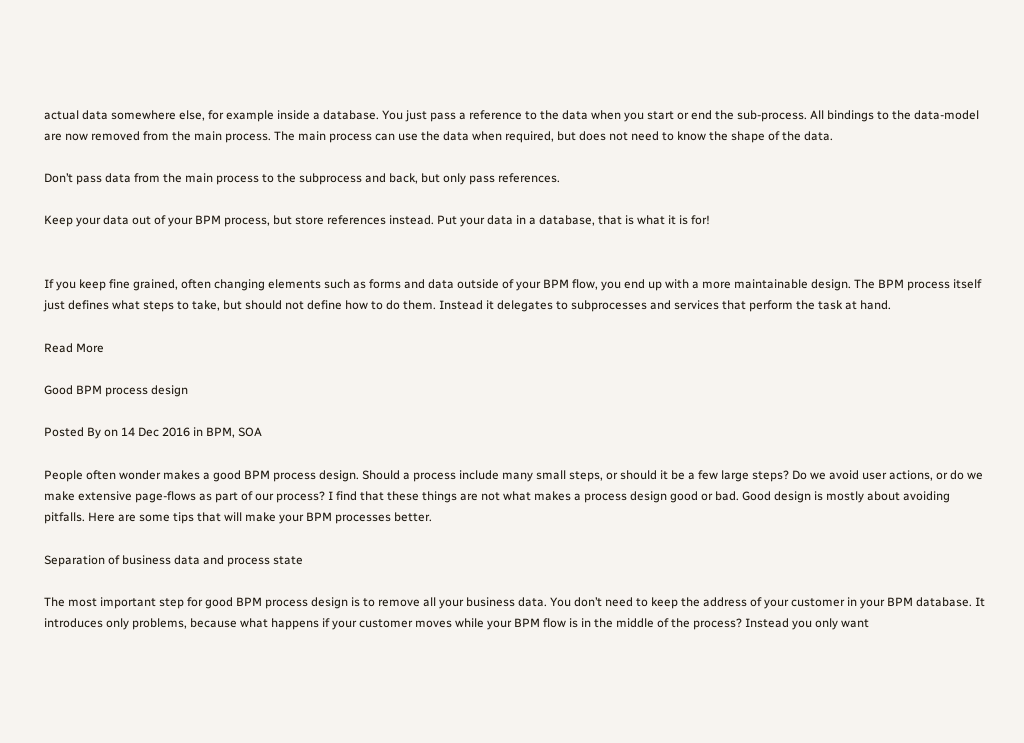actual data somewhere else, for example inside a database. You just pass a reference to the data when you start or end the sub-process. All bindings to the data-model are now removed from the main process. The main process can use the data when required, but does not need to know the shape of the data.

Don’t pass data from the main process to the subprocess and back, but only pass references.

Keep your data out of your BPM process, but store references instead. Put your data in a database, that is what it is for!


If you keep fine grained, often changing elements such as forms and data outside of your BPM flow, you end up with a more maintainable design. The BPM process itself just defines what steps to take, but should not define how to do them. Instead it delegates to subprocesses and services that perform the task at hand.

Read More

Good BPM process design

Posted By on 14 Dec 2016 in BPM, SOA

People often wonder makes a good BPM process design. Should a process include many small steps, or should it be a few large steps? Do we avoid user actions, or do we make extensive page-flows as part of our process? I find that these things are not what makes a process design good or bad. Good design is mostly about avoiding pitfalls. Here are some tips that will make your BPM processes better.

Separation of business data and process state

The most important step for good BPM process design is to remove all your business data. You don’t need to keep the address of your customer in your BPM database. It introduces only problems, because what happens if your customer moves while your BPM flow is in the middle of the process? Instead you only want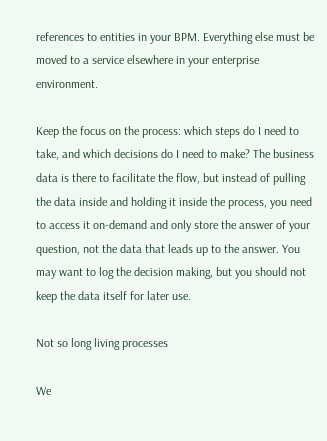references to entities in your BPM. Everything else must be moved to a service elsewhere in your enterprise environment.

Keep the focus on the process: which steps do I need to take, and which decisions do I need to make? The business data is there to facilitate the flow, but instead of pulling the data inside and holding it inside the process, you need to access it on-demand and only store the answer of your question, not the data that leads up to the answer. You may want to log the decision making, but you should not keep the data itself for later use.

Not so long living processes

We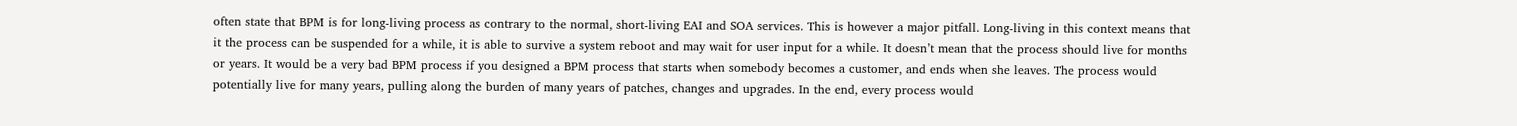often state that BPM is for long-living process as contrary to the normal, short-living EAI and SOA services. This is however a major pitfall. Long-living in this context means that it the process can be suspended for a while, it is able to survive a system reboot and may wait for user input for a while. It doesn’t mean that the process should live for months or years. It would be a very bad BPM process if you designed a BPM process that starts when somebody becomes a customer, and ends when she leaves. The process would potentially live for many years, pulling along the burden of many years of patches, changes and upgrades. In the end, every process would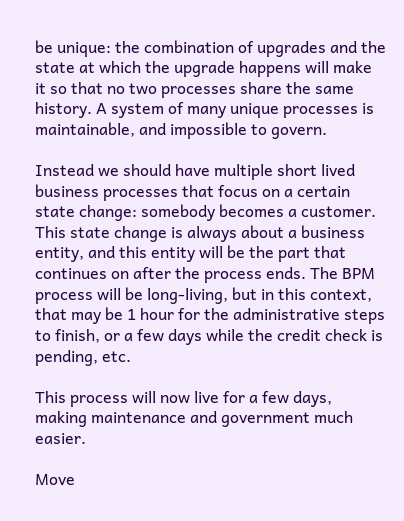be unique: the combination of upgrades and the state at which the upgrade happens will make it so that no two processes share the same history. A system of many unique processes is maintainable, and impossible to govern.

Instead we should have multiple short lived business processes that focus on a certain state change: somebody becomes a customer. This state change is always about a business entity, and this entity will be the part that continues on after the process ends. The BPM process will be long-living, but in this context, that may be 1 hour for the administrative steps to finish, or a few days while the credit check is pending, etc.

This process will now live for a few days, making maintenance and government much easier.

Move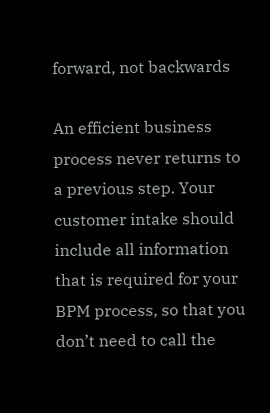forward, not backwards

An efficient business process never returns to a previous step. Your customer intake should include all information that is required for your BPM process, so that you don’t need to call the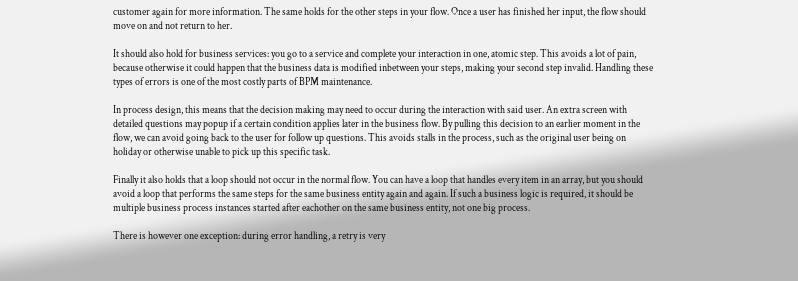customer again for more information. The same holds for the other steps in your flow. Once a user has finished her input, the flow should move on and not return to her.

It should also hold for business services: you go to a service and complete your interaction in one, atomic step. This avoids a lot of pain, because otherwise it could happen that the business data is modified inbetween your steps, making your second step invalid. Handling these types of errors is one of the most costly parts of BPM maintenance.

In process design, this means that the decision making may need to occur during the interaction with said user. An extra screen with detailed questions may popup if a certain condition applies later in the business flow. By pulling this decision to an earlier moment in the flow, we can avoid going back to the user for follow up questions. This avoids stalls in the process, such as the original user being on holiday or otherwise unable to pick up this specific task.

Finally it also holds that a loop should not occur in the normal flow. You can have a loop that handles every item in an array, but you should avoid a loop that performs the same steps for the same business entity again and again. If such a business logic is required, it should be multiple business process instances started after eachother on the same business entity, not one big process.

There is however one exception: during error handling, a retry is very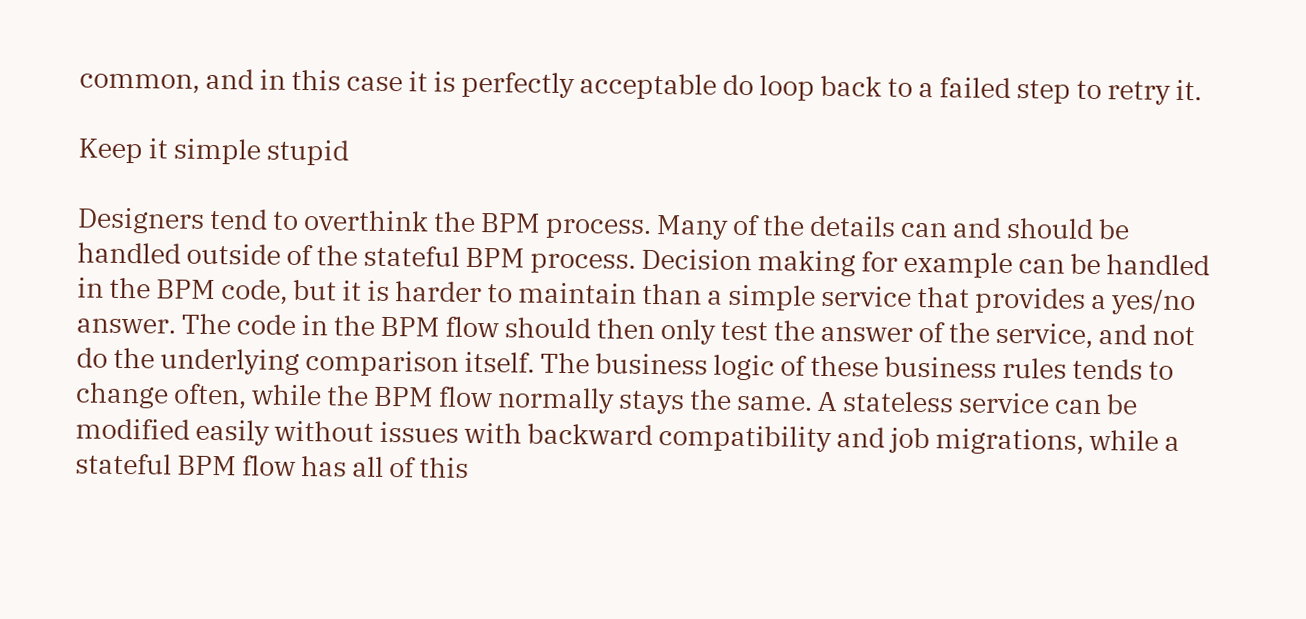common, and in this case it is perfectly acceptable do loop back to a failed step to retry it.

Keep it simple stupid

Designers tend to overthink the BPM process. Many of the details can and should be handled outside of the stateful BPM process. Decision making for example can be handled in the BPM code, but it is harder to maintain than a simple service that provides a yes/no answer. The code in the BPM flow should then only test the answer of the service, and not do the underlying comparison itself. The business logic of these business rules tends to change often, while the BPM flow normally stays the same. A stateless service can be modified easily without issues with backward compatibility and job migrations, while a stateful BPM flow has all of this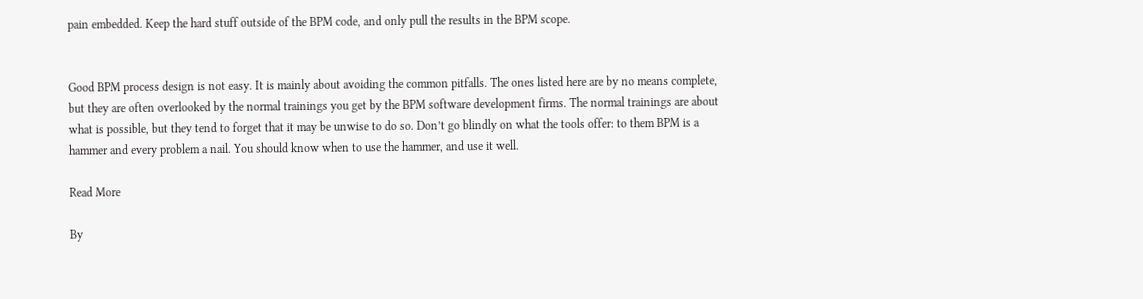pain embedded. Keep the hard stuff outside of the BPM code, and only pull the results in the BPM scope.


Good BPM process design is not easy. It is mainly about avoiding the common pitfalls. The ones listed here are by no means complete, but they are often overlooked by the normal trainings you get by the BPM software development firms. The normal trainings are about what is possible, but they tend to forget that it may be unwise to do so. Don’t go blindly on what the tools offer: to them BPM is a hammer and every problem a nail. You should know when to use the hammer, and use it well.

Read More

By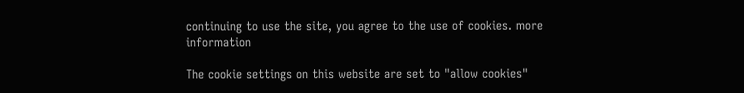continuing to use the site, you agree to the use of cookies. more information

The cookie settings on this website are set to "allow cookies"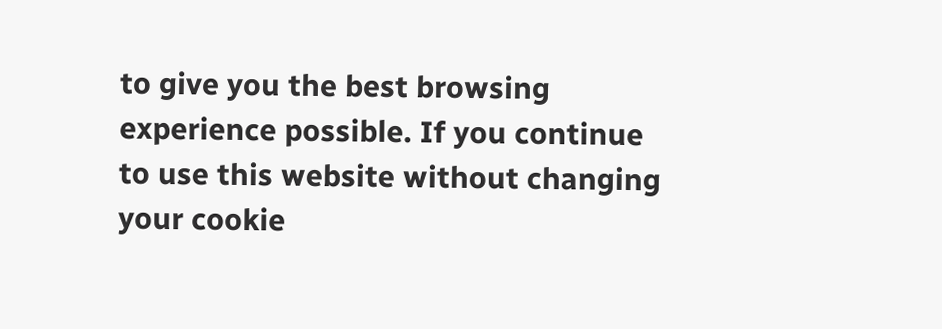to give you the best browsing experience possible. If you continue to use this website without changing your cookie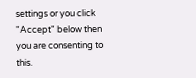settings or you click "Accept" below then you are consenting to this.